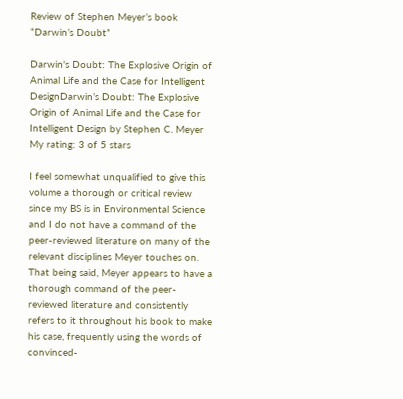Review of Stephen Meyer’s book “Darwin’s Doubt”

Darwin's Doubt: The Explosive Origin of Animal Life and the Case for Intelligent DesignDarwin’s Doubt: The Explosive Origin of Animal Life and the Case for Intelligent Design by Stephen C. Meyer
My rating: 3 of 5 stars

I feel somewhat unqualified to give this volume a thorough or critical review since my BS is in Environmental Science and I do not have a command of the peer-reviewed literature on many of the relevant disciplines Meyer touches on. That being said, Meyer appears to have a thorough command of the peer-reviewed literature and consistently refers to it throughout his book to make his case, frequently using the words of convinced-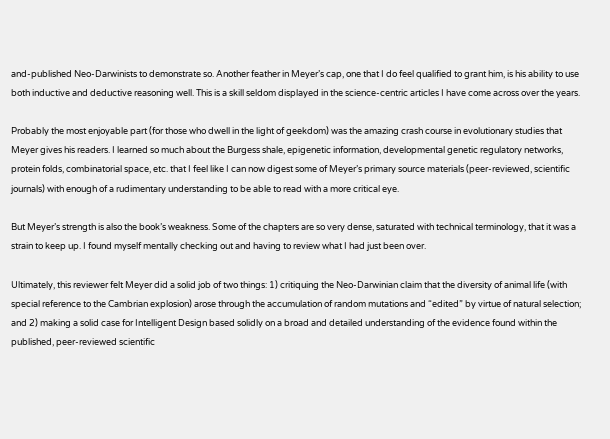and-published Neo-Darwinists to demonstrate so. Another feather in Meyer’s cap, one that I do feel qualified to grant him, is his ability to use both inductive and deductive reasoning well. This is a skill seldom displayed in the science-centric articles I have come across over the years.

Probably the most enjoyable part (for those who dwell in the light of geekdom) was the amazing crash course in evolutionary studies that Meyer gives his readers. I learned so much about the Burgess shale, epigenetic information, developmental genetic regulatory networks, protein folds, combinatorial space, etc. that I feel like I can now digest some of Meyer’s primary source materials (peer-reviewed, scientific journals) with enough of a rudimentary understanding to be able to read with a more critical eye.

But Meyer’s strength is also the book’s weakness. Some of the chapters are so very dense, saturated with technical terminology, that it was a strain to keep up. I found myself mentally checking out and having to review what I had just been over.

Ultimately, this reviewer felt Meyer did a solid job of two things: 1) critiquing the Neo-Darwinian claim that the diversity of animal life (with special reference to the Cambrian explosion) arose through the accumulation of random mutations and “edited” by virtue of natural selection; and 2) making a solid case for Intelligent Design based solidly on a broad and detailed understanding of the evidence found within the published, peer-reviewed scientific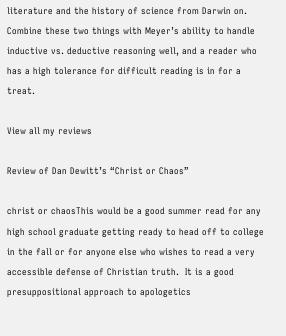literature and the history of science from Darwin on. Combine these two things with Meyer’s ability to handle inductive vs. deductive reasoning well, and a reader who has a high tolerance for difficult reading is in for a treat.

View all my reviews

Review of Dan Dewitt’s “Christ or Chaos”

christ or chaosThis would be a good summer read for any high school graduate getting ready to head off to college in the fall or for anyone else who wishes to read a very accessible defense of Christian truth.  It is a good presuppositional approach to apologetics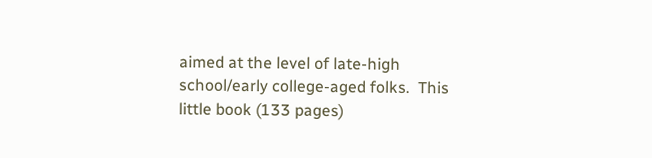aimed at the level of late-high school/early college-aged folks.  This little book (133 pages)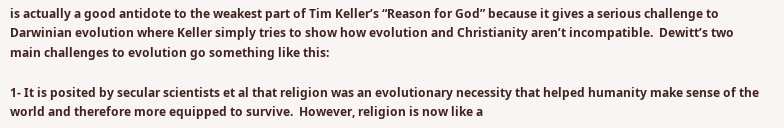is actually a good antidote to the weakest part of Tim Keller’s “Reason for God” because it gives a serious challenge to Darwinian evolution where Keller simply tries to show how evolution and Christianity aren’t incompatible.  Dewitt’s two main challenges to evolution go something like this:

1- It is posited by secular scientists et al that religion was an evolutionary necessity that helped humanity make sense of the world and therefore more equipped to survive.  However, religion is now like a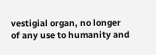vestigial organ, no longer of any use to humanity and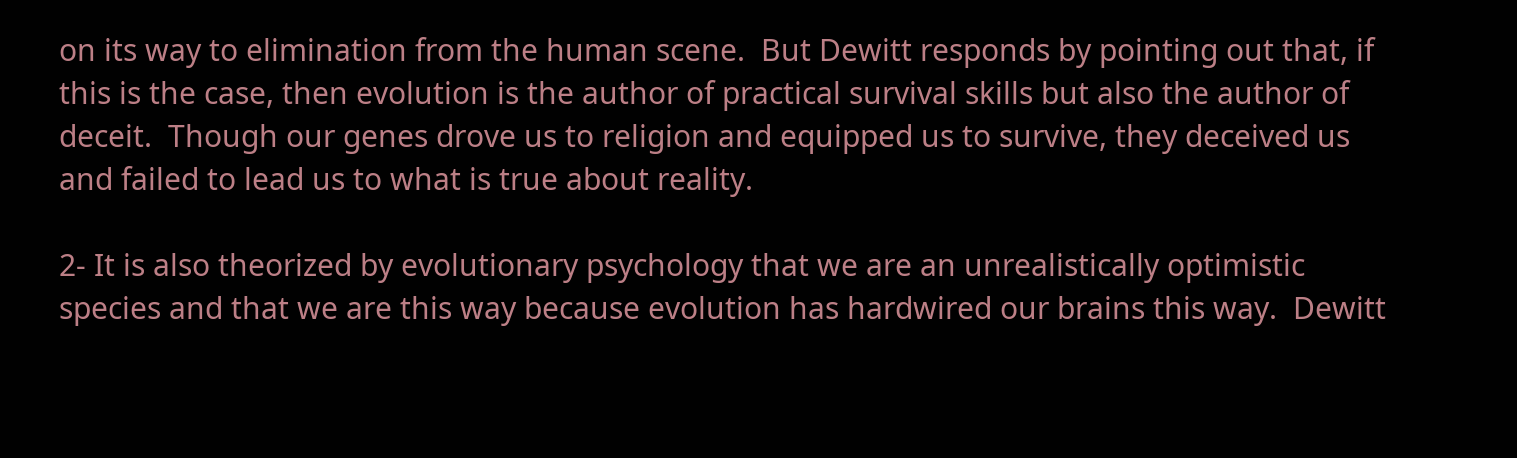on its way to elimination from the human scene.  But Dewitt responds by pointing out that, if this is the case, then evolution is the author of practical survival skills but also the author of deceit.  Though our genes drove us to religion and equipped us to survive, they deceived us and failed to lead us to what is true about reality.

2- It is also theorized by evolutionary psychology that we are an unrealistically optimistic species and that we are this way because evolution has hardwired our brains this way.  Dewitt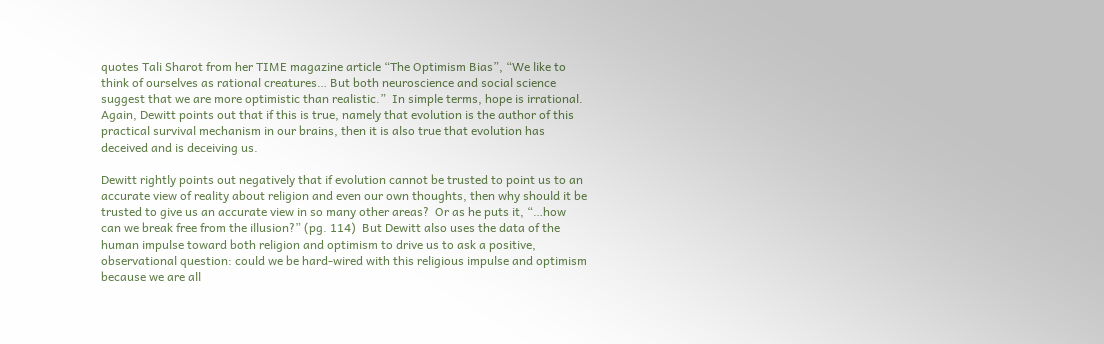quotes Tali Sharot from her TIME magazine article “The Optimism Bias”, “We like to think of ourselves as rational creatures… But both neuroscience and social science suggest that we are more optimistic than realistic.”  In simple terms, hope is irrational.  Again, Dewitt points out that if this is true, namely that evolution is the author of this practical survival mechanism in our brains, then it is also true that evolution has deceived and is deceiving us.

Dewitt rightly points out negatively that if evolution cannot be trusted to point us to an accurate view of reality about religion and even our own thoughts, then why should it be trusted to give us an accurate view in so many other areas?  Or as he puts it, “…how can we break free from the illusion?” (pg. 114)  But Dewitt also uses the data of the human impulse toward both religion and optimism to drive us to ask a positive, observational question: could we be hard-wired with this religious impulse and optimism because we are all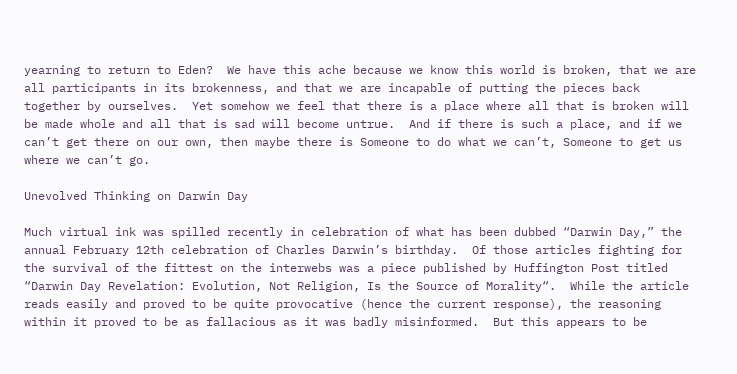yearning to return to Eden?  We have this ache because we know this world is broken, that we are all participants in its brokenness, and that we are incapable of putting the pieces back together by ourselves.  Yet somehow we feel that there is a place where all that is broken will be made whole and all that is sad will become untrue.  And if there is such a place, and if we can’t get there on our own, then maybe there is Someone to do what we can’t, Someone to get us where we can’t go.

Unevolved Thinking on Darwin Day

Much virtual ink was spilled recently in celebration of what has been dubbed “Darwin Day,” the annual February 12th celebration of Charles Darwin’s birthday.  Of those articles fighting for the survival of the fittest on the interwebs was a piece published by Huffington Post titled “Darwin Day Revelation: Evolution, Not Religion, Is the Source of Morality“.  While the article reads easily and proved to be quite provocative (hence the current response), the reasoning within it proved to be as fallacious as it was badly misinformed.  But this appears to be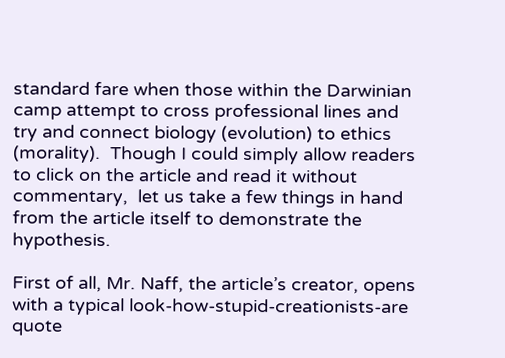standard fare when those within the Darwinian camp attempt to cross professional lines and try and connect biology (evolution) to ethics (morality).  Though I could simply allow readers to click on the article and read it without commentary,  let us take a few things in hand from the article itself to demonstrate the hypothesis.

First of all, Mr. Naff, the article’s creator, opens with a typical look-how-stupid-creationists-are quote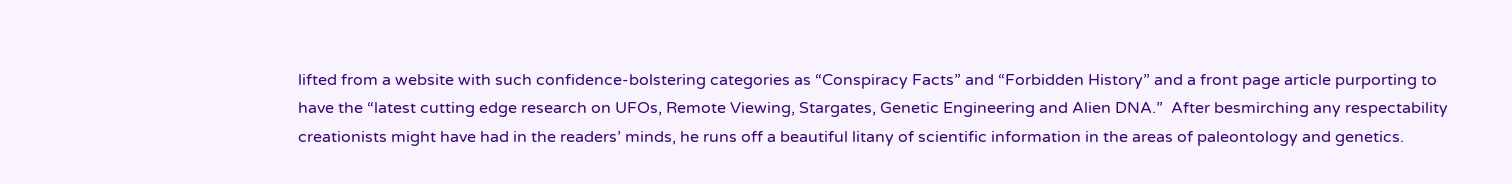lifted from a website with such confidence-bolstering categories as “Conspiracy Facts” and “Forbidden History” and a front page article purporting to have the “latest cutting edge research on UFOs, Remote Viewing, Stargates, Genetic Engineering and Alien DNA.”  After besmirching any respectability creationists might have had in the readers’ minds, he runs off a beautiful litany of scientific information in the areas of paleontology and genetics.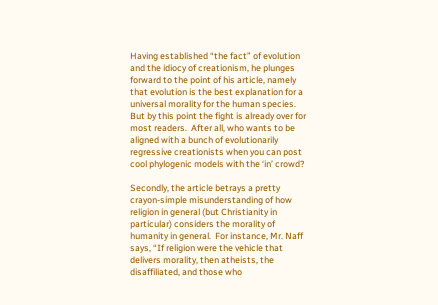Having established “the fact” of evolution and the idiocy of creationism, he plunges forward to the point of his article, namely that evolution is the best explanation for a universal morality for the human species.  But by this point the fight is already over for most readers.  After all, who wants to be aligned with a bunch of evolutionarily regressive creationists when you can post cool phylogenic models with the ‘in’ crowd?

Secondly, the article betrays a pretty crayon-simple misunderstanding of how religion in general (but Christianity in particular) considers the morality of humanity in general.  For instance, Mr. Naff says, “If religion were the vehicle that delivers morality, then atheists, the disaffiliated, and those who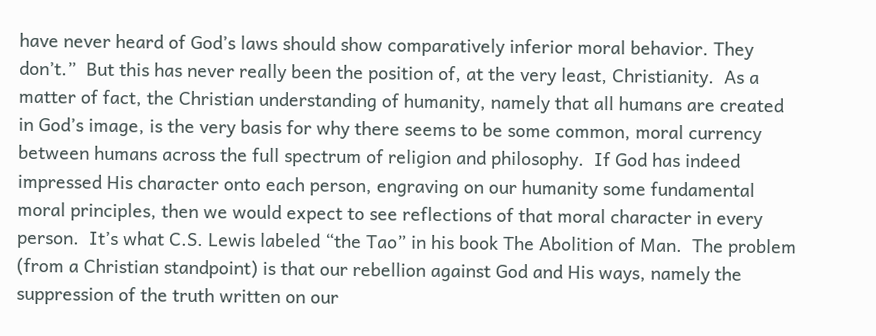have never heard of God’s laws should show comparatively inferior moral behavior. They don’t.”  But this has never really been the position of, at the very least, Christianity.  As a matter of fact, the Christian understanding of humanity, namely that all humans are created in God’s image, is the very basis for why there seems to be some common, moral currency between humans across the full spectrum of religion and philosophy.  If God has indeed impressed His character onto each person, engraving on our humanity some fundamental moral principles, then we would expect to see reflections of that moral character in every person.  It’s what C.S. Lewis labeled “the Tao” in his book The Abolition of Man.  The problem (from a Christian standpoint) is that our rebellion against God and His ways, namely the suppression of the truth written on our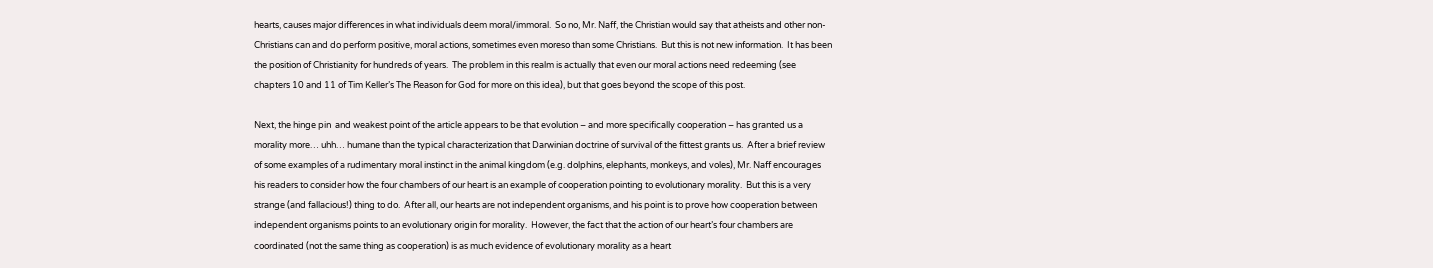hearts, causes major differences in what individuals deem moral/immoral.  So no, Mr. Naff, the Christian would say that atheists and other non-Christians can and do perform positive, moral actions, sometimes even moreso than some Christians.  But this is not new information.  It has been the position of Christianity for hundreds of years.  The problem in this realm is actually that even our moral actions need redeeming (see chapters 10 and 11 of Tim Keller’s The Reason for God for more on this idea), but that goes beyond the scope of this post.

Next, the hinge pin  and weakest point of the article appears to be that evolution – and more specifically cooperation – has granted us a morality more… uhh… humane than the typical characterization that Darwinian doctrine of survival of the fittest grants us.  After a brief review of some examples of a rudimentary moral instinct in the animal kingdom (e.g. dolphins, elephants, monkeys, and voles), Mr. Naff encourages his readers to consider how the four chambers of our heart is an example of cooperation pointing to evolutionary morality.  But this is a very strange (and fallacious!) thing to do.  After all, our hearts are not independent organisms, and his point is to prove how cooperation between independent organisms points to an evolutionary origin for morality.  However, the fact that the action of our heart’s four chambers are coordinated (not the same thing as cooperation) is as much evidence of evolutionary morality as a heart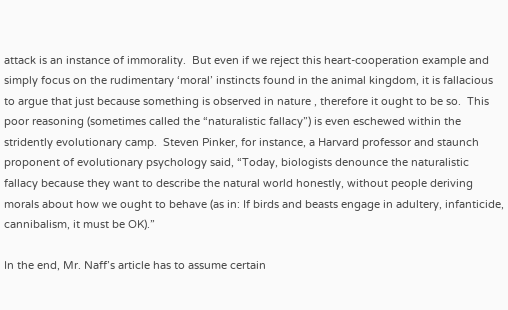attack is an instance of immorality.  But even if we reject this heart-cooperation example and simply focus on the rudimentary ‘moral’ instincts found in the animal kingdom, it is fallacious to argue that just because something is observed in nature , therefore it ought to be so.  This poor reasoning (sometimes called the “naturalistic fallacy”) is even eschewed within the stridently evolutionary camp.  Steven Pinker, for instance, a Harvard professor and staunch proponent of evolutionary psychology said, “Today, biologists denounce the naturalistic fallacy because they want to describe the natural world honestly, without people deriving morals about how we ought to behave (as in: If birds and beasts engage in adultery, infanticide, cannibalism, it must be OK).”

In the end, Mr. Naff’s article has to assume certain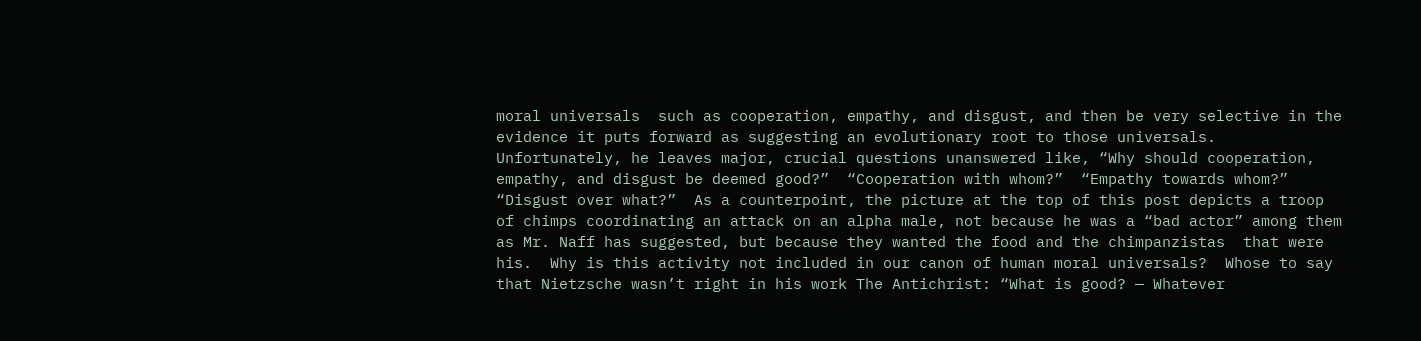moral universals  such as cooperation, empathy, and disgust, and then be very selective in the evidence it puts forward as suggesting an evolutionary root to those universals.  Unfortunately, he leaves major, crucial questions unanswered like, “Why should cooperation, empathy, and disgust be deemed good?”  “Cooperation with whom?”  “Empathy towards whom?”  “Disgust over what?”  As a counterpoint, the picture at the top of this post depicts a troop of chimps coordinating an attack on an alpha male, not because he was a “bad actor” among them as Mr. Naff has suggested, but because they wanted the food and the chimpanzistas  that were his.  Why is this activity not included in our canon of human moral universals?  Whose to say that Nietzsche wasn’t right in his work The Antichrist: “What is good? — Whatever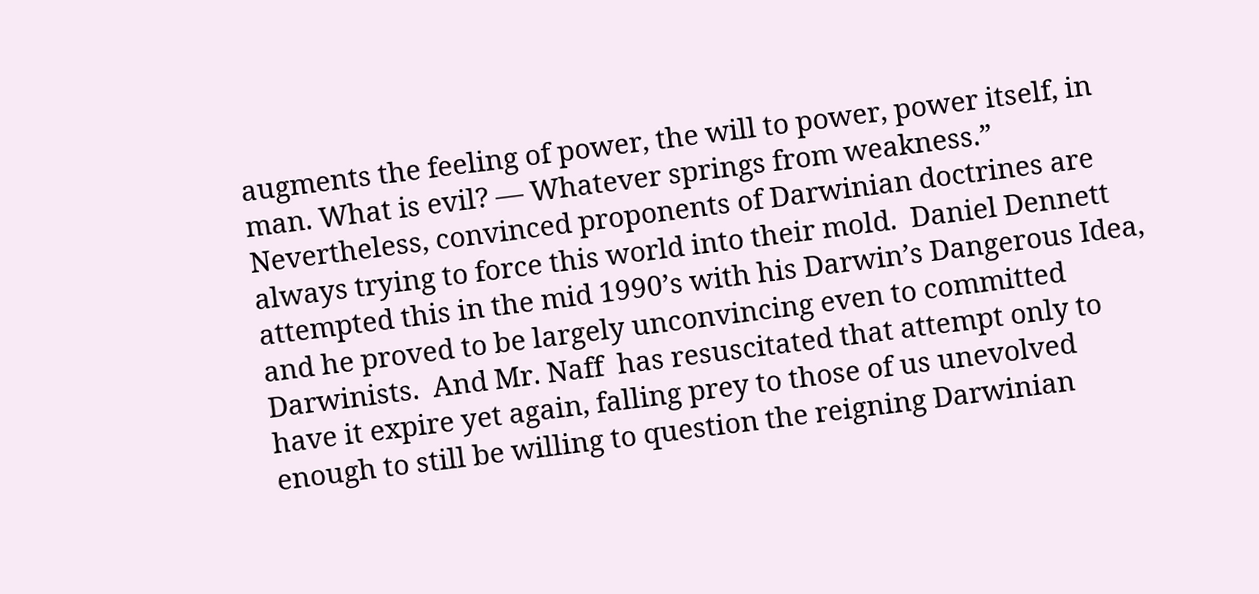augments the feeling of power, the will to power, power itself, in man. What is evil? — Whatever springs from weakness.”  Nevertheless, convinced proponents of Darwinian doctrines are always trying to force this world into their mold.  Daniel Dennett attempted this in the mid 1990’s with his Darwin’s Dangerous Idea, and he proved to be largely unconvincing even to committed Darwinists.  And Mr. Naff  has resuscitated that attempt only to have it expire yet again, falling prey to those of us unevolved enough to still be willing to question the reigning Darwinian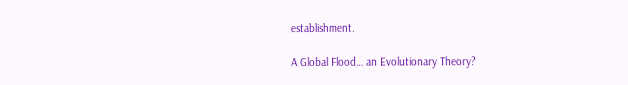establishment.

A Global Flood… an Evolutionary Theory?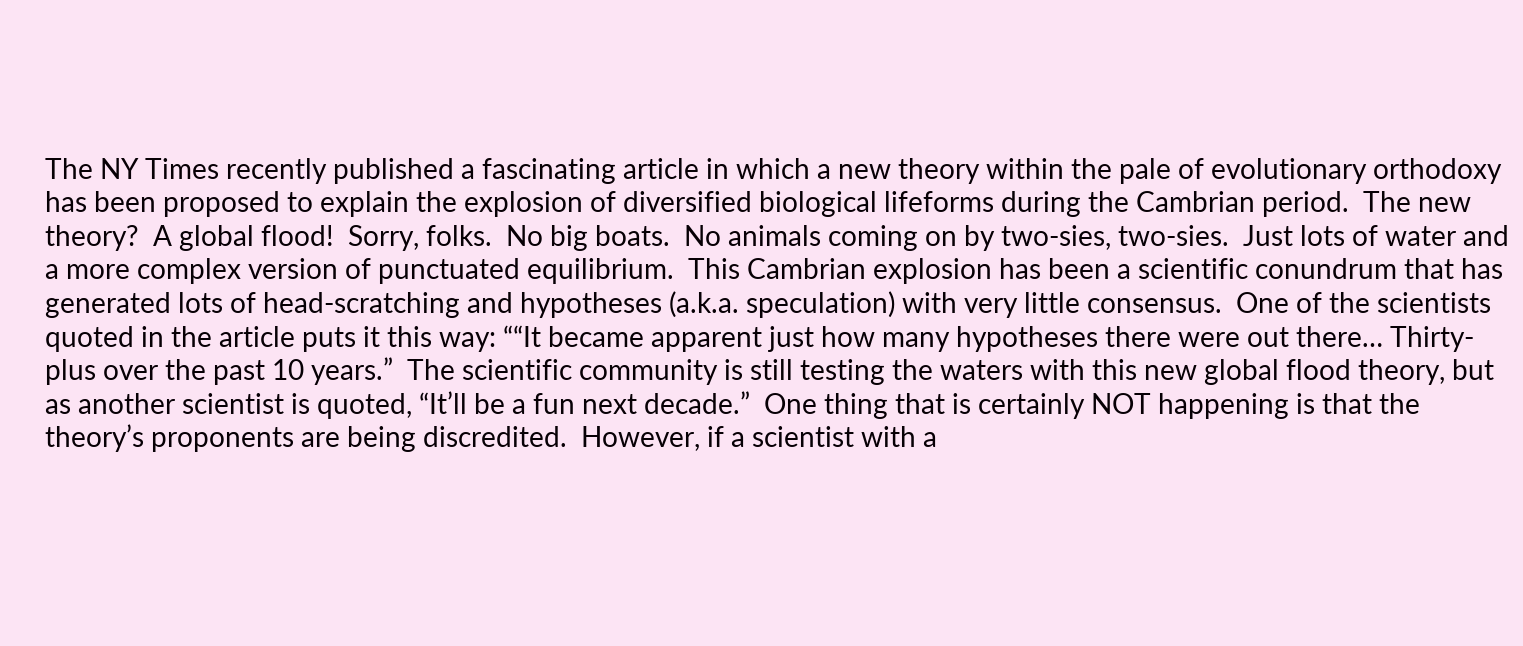The NY Times recently published a fascinating article in which a new theory within the pale of evolutionary orthodoxy has been proposed to explain the explosion of diversified biological lifeforms during the Cambrian period.  The new theory?  A global flood!  Sorry, folks.  No big boats.  No animals coming on by two-sies, two-sies.  Just lots of water and a more complex version of punctuated equilibrium.  This Cambrian explosion has been a scientific conundrum that has generated lots of head-scratching and hypotheses (a.k.a. speculation) with very little consensus.  One of the scientists quoted in the article puts it this way: ““It became apparent just how many hypotheses there were out there… Thirty-plus over the past 10 years.”  The scientific community is still testing the waters with this new global flood theory, but as another scientist is quoted, “It’ll be a fun next decade.”  One thing that is certainly NOT happening is that the theory’s proponents are being discredited.  However, if a scientist with a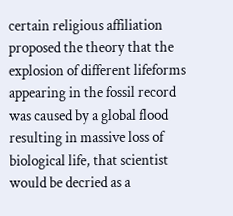certain religious affiliation proposed the theory that the explosion of different lifeforms appearing in the fossil record was caused by a global flood resulting in massive loss of biological life, that scientist would be decried as a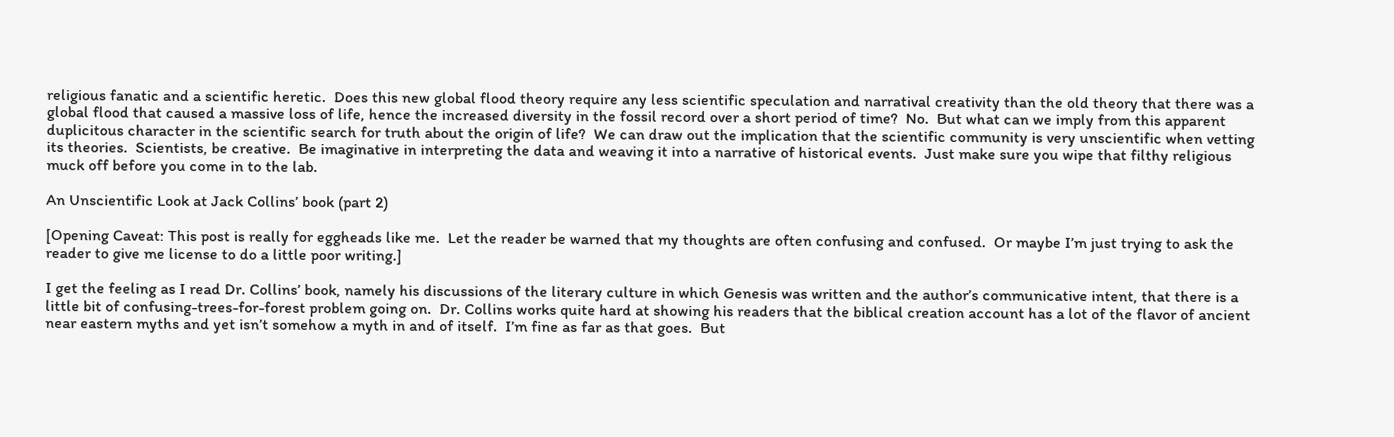religious fanatic and a scientific heretic.  Does this new global flood theory require any less scientific speculation and narratival creativity than the old theory that there was a global flood that caused a massive loss of life, hence the increased diversity in the fossil record over a short period of time?  No.  But what can we imply from this apparent duplicitous character in the scientific search for truth about the origin of life?  We can draw out the implication that the scientific community is very unscientific when vetting its theories.  Scientists, be creative.  Be imaginative in interpreting the data and weaving it into a narrative of historical events.  Just make sure you wipe that filthy religious muck off before you come in to the lab.

An Unscientific Look at Jack Collins’ book (part 2)

[Opening Caveat: This post is really for eggheads like me.  Let the reader be warned that my thoughts are often confusing and confused.  Or maybe I’m just trying to ask the reader to give me license to do a little poor writing.]

I get the feeling as I read Dr. Collins’ book, namely his discussions of the literary culture in which Genesis was written and the author’s communicative intent, that there is a little bit of confusing-trees-for-forest problem going on.  Dr. Collins works quite hard at showing his readers that the biblical creation account has a lot of the flavor of ancient near eastern myths and yet isn’t somehow a myth in and of itself.  I’m fine as far as that goes.  But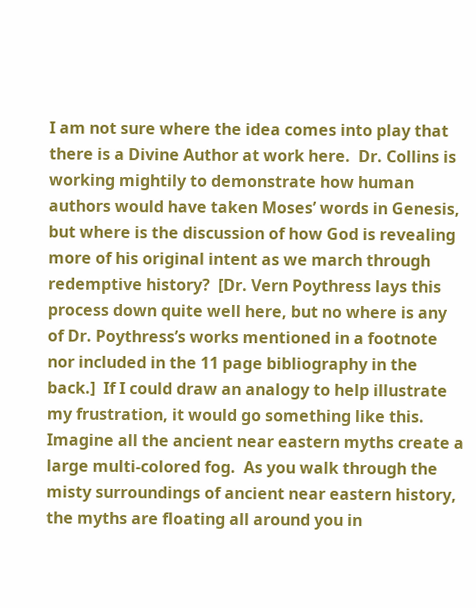I am not sure where the idea comes into play that there is a Divine Author at work here.  Dr. Collins is working mightily to demonstrate how human authors would have taken Moses’ words in Genesis, but where is the discussion of how God is revealing more of his original intent as we march through redemptive history?  [Dr. Vern Poythress lays this process down quite well here, but no where is any of Dr. Poythress’s works mentioned in a footnote nor included in the 11 page bibliography in the back.]  If I could draw an analogy to help illustrate my frustration, it would go something like this.  Imagine all the ancient near eastern myths create a large multi-colored fog.  As you walk through the misty surroundings of ancient near eastern history, the myths are floating all around you in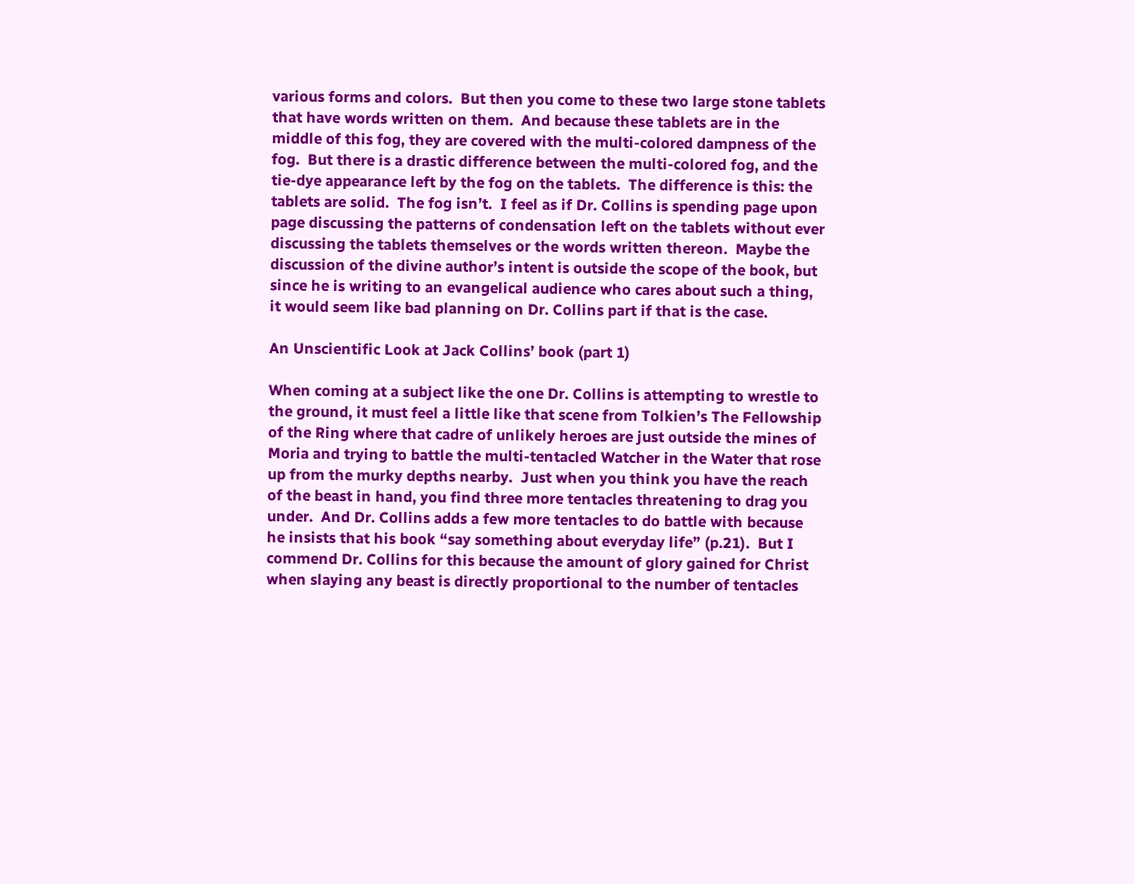various forms and colors.  But then you come to these two large stone tablets that have words written on them.  And because these tablets are in the middle of this fog, they are covered with the multi-colored dampness of the fog.  But there is a drastic difference between the multi-colored fog, and the tie-dye appearance left by the fog on the tablets.  The difference is this: the tablets are solid.  The fog isn’t.  I feel as if Dr. Collins is spending page upon page discussing the patterns of condensation left on the tablets without ever discussing the tablets themselves or the words written thereon.  Maybe the discussion of the divine author’s intent is outside the scope of the book, but since he is writing to an evangelical audience who cares about such a thing, it would seem like bad planning on Dr. Collins part if that is the case.

An Unscientific Look at Jack Collins’ book (part 1)

When coming at a subject like the one Dr. Collins is attempting to wrestle to the ground, it must feel a little like that scene from Tolkien’s The Fellowship of the Ring where that cadre of unlikely heroes are just outside the mines of Moria and trying to battle the multi-tentacled Watcher in the Water that rose up from the murky depths nearby.  Just when you think you have the reach of the beast in hand, you find three more tentacles threatening to drag you under.  And Dr. Collins adds a few more tentacles to do battle with because he insists that his book “say something about everyday life” (p.21).  But I commend Dr. Collins for this because the amount of glory gained for Christ when slaying any beast is directly proportional to the number of tentacles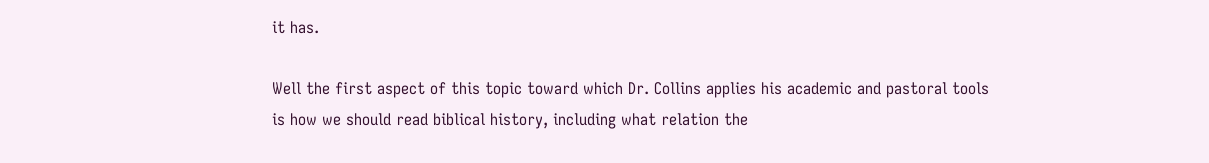it has.

Well the first aspect of this topic toward which Dr. Collins applies his academic and pastoral tools is how we should read biblical history, including what relation the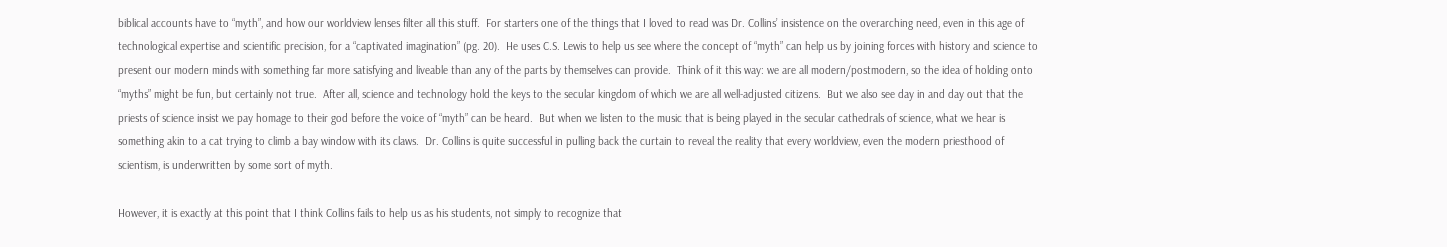biblical accounts have to “myth”, and how our worldview lenses filter all this stuff.  For starters one of the things that I loved to read was Dr. Collins’ insistence on the overarching need, even in this age of technological expertise and scientific precision, for a “captivated imagination” (pg. 20).  He uses C.S. Lewis to help us see where the concept of “myth” can help us by joining forces with history and science to present our modern minds with something far more satisfying and liveable than any of the parts by themselves can provide.  Think of it this way: we are all modern/postmodern, so the idea of holding onto “myths” might be fun, but certainly not true.  After all, science and technology hold the keys to the secular kingdom of which we are all well-adjusted citizens.  But we also see day in and day out that the priests of science insist we pay homage to their god before the voice of “myth” can be heard.  But when we listen to the music that is being played in the secular cathedrals of science, what we hear is something akin to a cat trying to climb a bay window with its claws.  Dr. Collins is quite successful in pulling back the curtain to reveal the reality that every worldview, even the modern priesthood of scientism, is underwritten by some sort of myth.

However, it is exactly at this point that I think Collins fails to help us as his students, not simply to recognize that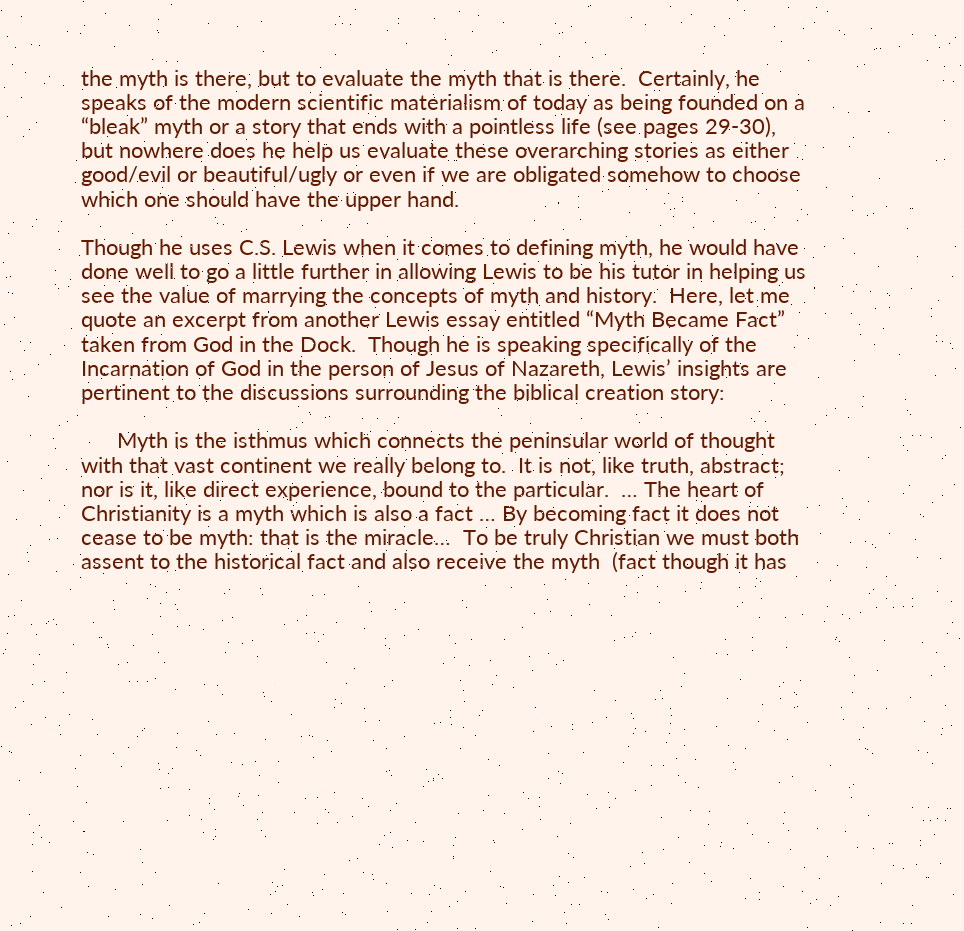the myth is there, but to evaluate the myth that is there.  Certainly, he speaks of the modern scientific materialism of today as being founded on a “bleak” myth or a story that ends with a pointless life (see pages 29-30), but nowhere does he help us evaluate these overarching stories as either good/evil or beautiful/ugly or even if we are obligated somehow to choose which one should have the upper hand.

Though he uses C.S. Lewis when it comes to defining myth, he would have done well to go a little further in allowing Lewis to be his tutor in helping us see the value of marrying the concepts of myth and history.  Here, let me quote an excerpt from another Lewis essay entitled “Myth Became Fact” taken from God in the Dock.  Though he is speaking specifically of the Incarnation of God in the person of Jesus of Nazareth, Lewis’ insights are pertinent to the discussions surrounding the biblical creation story:

      Myth is the isthmus which connects the peninsular world of thought with that vast continent we really belong to.  It is not, like truth, abstract; nor is it, like direct experience, bound to the particular.  … The heart of Christianity is a myth which is also a fact … By becoming fact it does not cease to be myth: that is the miracle…  To be truly Christian we must both assent to the historical fact and also receive the myth  (fact though it has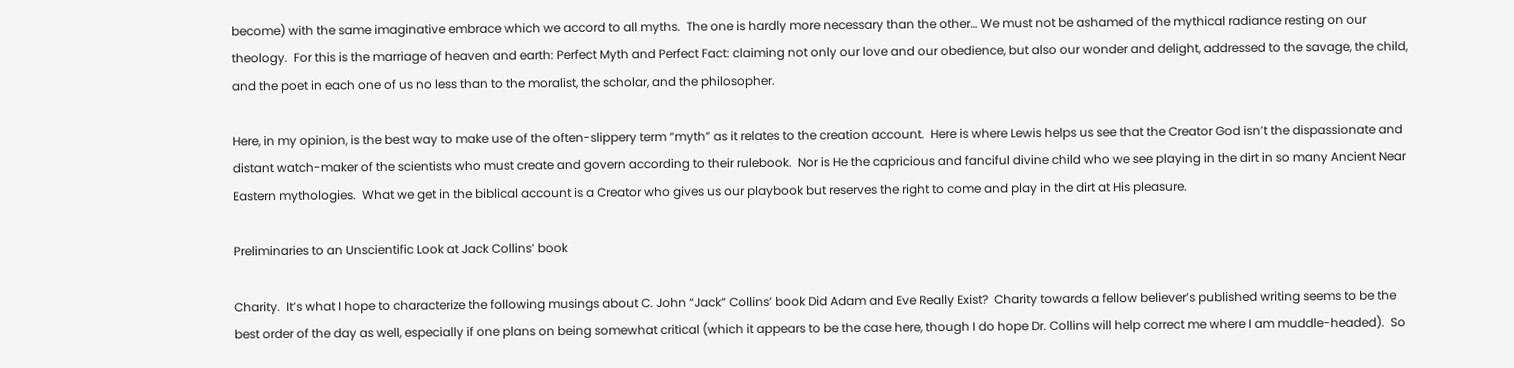become) with the same imaginative embrace which we accord to all myths.  The one is hardly more necessary than the other… We must not be ashamed of the mythical radiance resting on our theology.  For this is the marriage of heaven and earth: Perfect Myth and Perfect Fact: claiming not only our love and our obedience, but also our wonder and delight, addressed to the savage, the child, and the poet in each one of us no less than to the moralist, the scholar, and the philosopher.

Here, in my opinion, is the best way to make use of the often-slippery term “myth” as it relates to the creation account.  Here is where Lewis helps us see that the Creator God isn’t the dispassionate and distant watch-maker of the scientists who must create and govern according to their rulebook.  Nor is He the capricious and fanciful divine child who we see playing in the dirt in so many Ancient Near Eastern mythologies.  What we get in the biblical account is a Creator who gives us our playbook but reserves the right to come and play in the dirt at His pleasure.

Preliminaries to an Unscientific Look at Jack Collins’ book

Charity.  It’s what I hope to characterize the following musings about C. John “Jack” Collins’ book Did Adam and Eve Really Exist?  Charity towards a fellow believer’s published writing seems to be the best order of the day as well, especially if one plans on being somewhat critical (which it appears to be the case here, though I do hope Dr. Collins will help correct me where I am muddle-headed).  So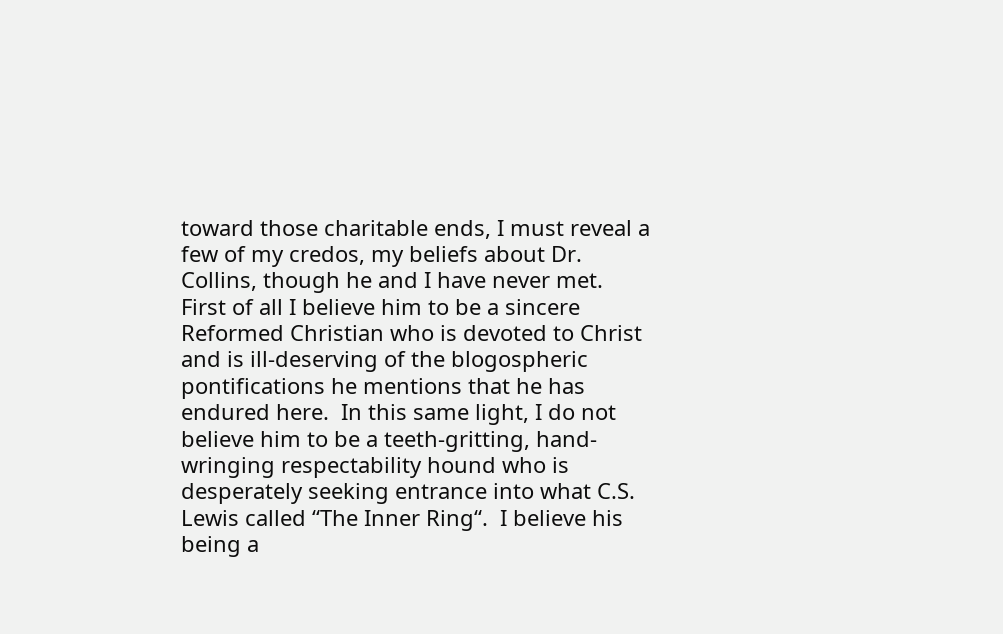toward those charitable ends, I must reveal a few of my credos, my beliefs about Dr. Collins, though he and I have never met.  First of all I believe him to be a sincere Reformed Christian who is devoted to Christ and is ill-deserving of the blogospheric pontifications he mentions that he has endured here.  In this same light, I do not believe him to be a teeth-gritting, hand-wringing respectability hound who is desperately seeking entrance into what C.S. Lewis called “The Inner Ring“.  I believe his being a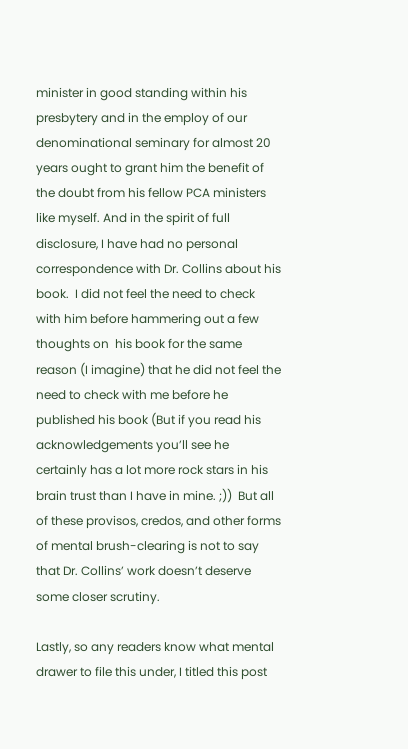minister in good standing within his presbytery and in the employ of our denominational seminary for almost 20 years ought to grant him the benefit of the doubt from his fellow PCA ministers like myself. And in the spirit of full disclosure, I have had no personal correspondence with Dr. Collins about his book.  I did not feel the need to check with him before hammering out a few thoughts on  his book for the same reason (I imagine) that he did not feel the need to check with me before he published his book (But if you read his acknowledgements you’ll see he certainly has a lot more rock stars in his brain trust than I have in mine. ;))  But all of these provisos, credos, and other forms of mental brush-clearing is not to say that Dr. Collins’ work doesn’t deserve some closer scrutiny.

Lastly, so any readers know what mental drawer to file this under, I titled this post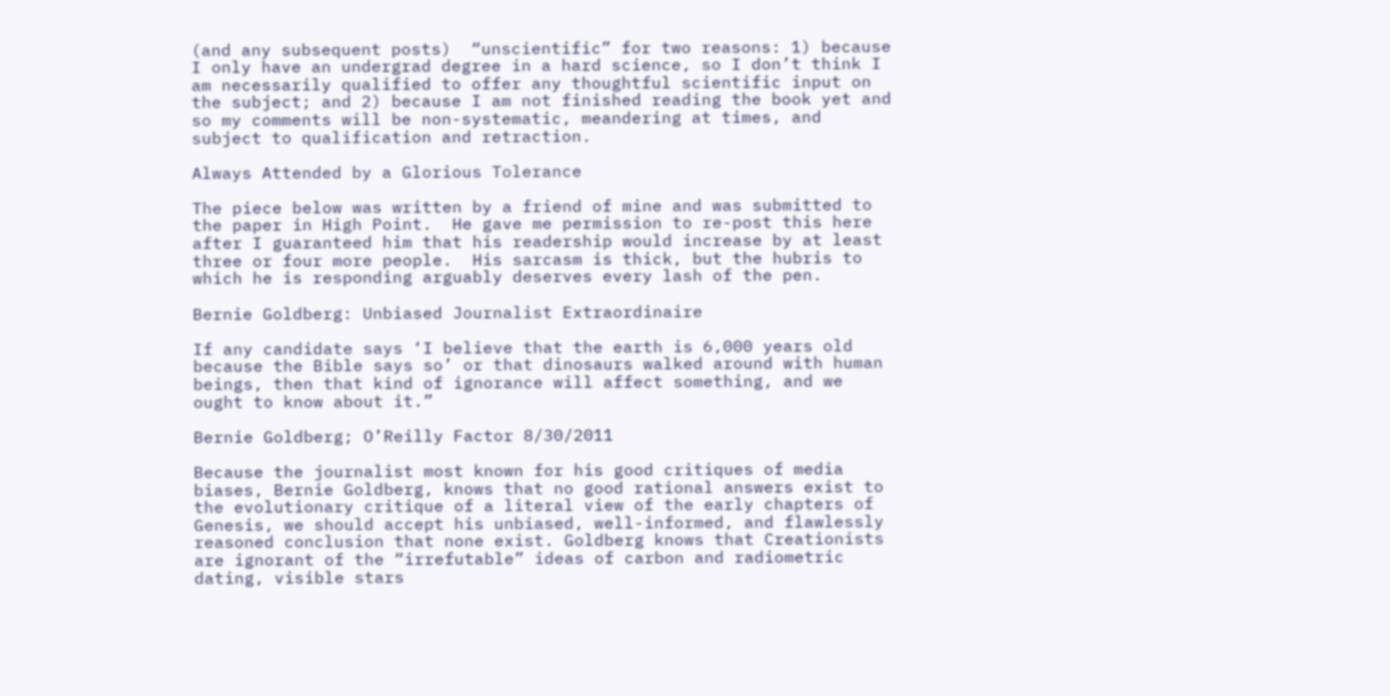(and any subsequent posts)  “unscientific” for two reasons: 1) because I only have an undergrad degree in a hard science, so I don’t think I am necessarily qualified to offer any thoughtful scientific input on the subject; and 2) because I am not finished reading the book yet and so my comments will be non-systematic, meandering at times, and subject to qualification and retraction.

Always Attended by a Glorious Tolerance

The piece below was written by a friend of mine and was submitted to the paper in High Point.  He gave me permission to re-post this here after I guaranteed him that his readership would increase by at least three or four more people.  His sarcasm is thick, but the hubris to which he is responding arguably deserves every lash of the pen.

Bernie Goldberg: Unbiased Journalist Extraordinaire

If any candidate says ‘I believe that the earth is 6,000 years old because the Bible says so’ or that dinosaurs walked around with human beings, then that kind of ignorance will affect something, and we ought to know about it.”

Bernie Goldberg; O’Reilly Factor 8/30/2011

Because the journalist most known for his good critiques of media biases, Bernie Goldberg, knows that no good rational answers exist to the evolutionary critique of a literal view of the early chapters of Genesis, we should accept his unbiased, well-informed, and flawlessly reasoned conclusion that none exist. Goldberg knows that Creationists are ignorant of the “irrefutable” ideas of carbon and radiometric dating, visible stars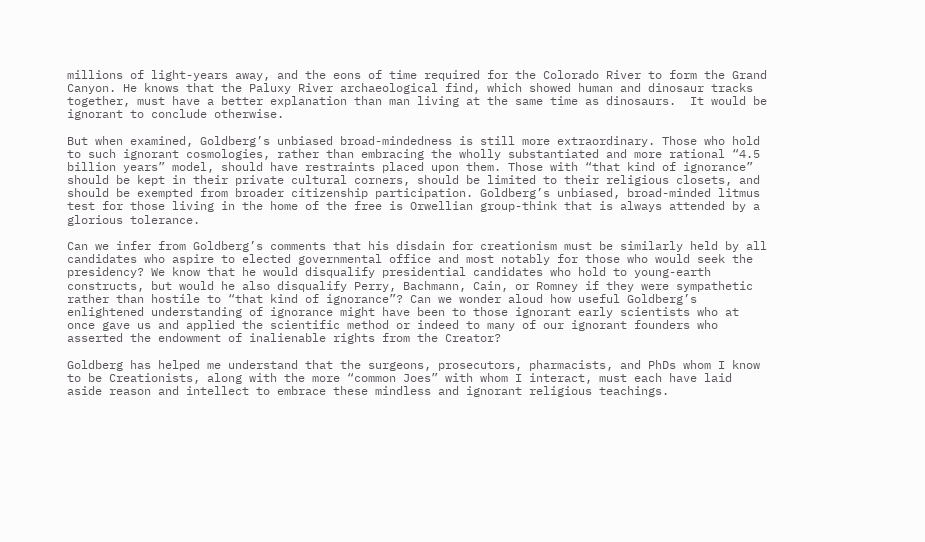millions of light-years away, and the eons of time required for the Colorado River to form the Grand Canyon. He knows that the Paluxy River archaeological find, which showed human and dinosaur tracks together, must have a better explanation than man living at the same time as dinosaurs.  It would be ignorant to conclude otherwise.

But when examined, Goldberg’s unbiased broad-mindedness is still more extraordinary. Those who hold to such ignorant cosmologies, rather than embracing the wholly substantiated and more rational “4.5 billion years” model, should have restraints placed upon them. Those with “that kind of ignorance” should be kept in their private cultural corners, should be limited to their religious closets, and should be exempted from broader citizenship participation. Goldberg’s unbiased, broad-minded litmus test for those living in the home of the free is Orwellian group-think that is always attended by a glorious tolerance.

Can we infer from Goldberg’s comments that his disdain for creationism must be similarly held by all candidates who aspire to elected governmental office and most notably for those who would seek the presidency? We know that he would disqualify presidential candidates who hold to young-earth constructs, but would he also disqualify Perry, Bachmann, Cain, or Romney if they were sympathetic rather than hostile to “that kind of ignorance”? Can we wonder aloud how useful Goldberg’s enlightened understanding of ignorance might have been to those ignorant early scientists who at once gave us and applied the scientific method or indeed to many of our ignorant founders who asserted the endowment of inalienable rights from the Creator?

Goldberg has helped me understand that the surgeons, prosecutors, pharmacists, and PhDs whom I know to be Creationists, along with the more “common Joes” with whom I interact, must each have laid aside reason and intellect to embrace these mindless and ignorant religious teachings.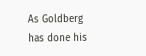As Goldberg has done his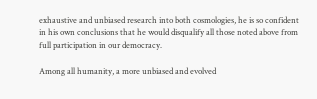exhaustive and unbiased research into both cosmologies, he is so confident in his own conclusions that he would disqualify all those noted above from full participation in our democracy.

Among all humanity, a more unbiased and evolved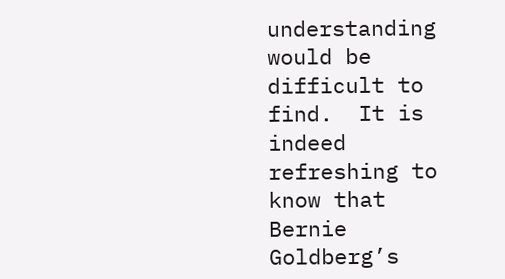understanding would be difficult to find.  It is indeed refreshing to know that Bernie Goldberg’s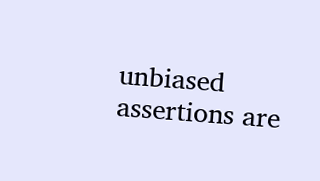unbiased assertions are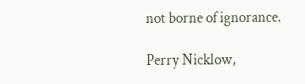not borne of ignorance.

Perry Nicklow,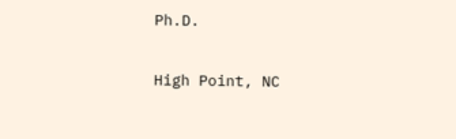Ph.D.

High Point, NC